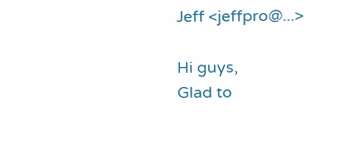Jeff <jeffpro@...>

Hi guys,
Glad to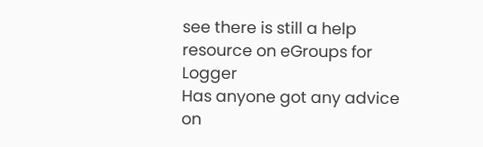see there is still a help resource on eGroups for Logger
Has anyone got any advice on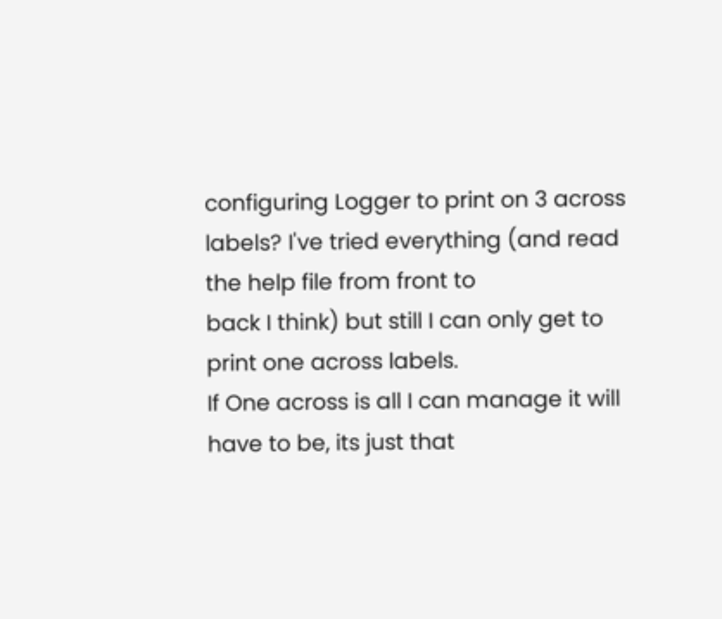configuring Logger to print on 3 across
labels? I've tried everything (and read the help file from front to
back I think) but still I can only get to print one across labels.
If One across is all I can manage it will have to be, its just that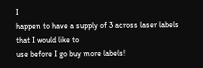I
happen to have a supply of 3 across laser labels that I would like to
use before I go buy more labels!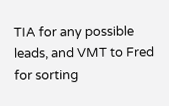TIA for any possible leads, and VMT to Fred for sorting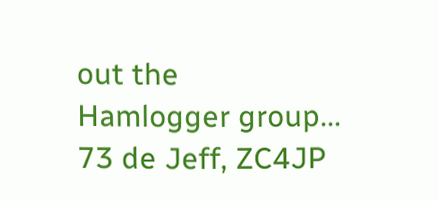out the
Hamlogger group...
73 de Jeff, ZC4JP